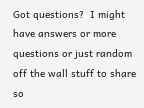Got questions?  I might have answers or more questions or just random off the wall stuff to share so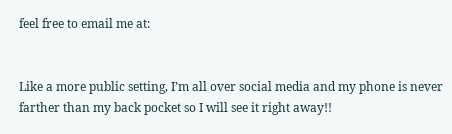feel free to email me at:


Like a more public setting, I’m all over social media and my phone is never farther than my back pocket so I will see it right away!!